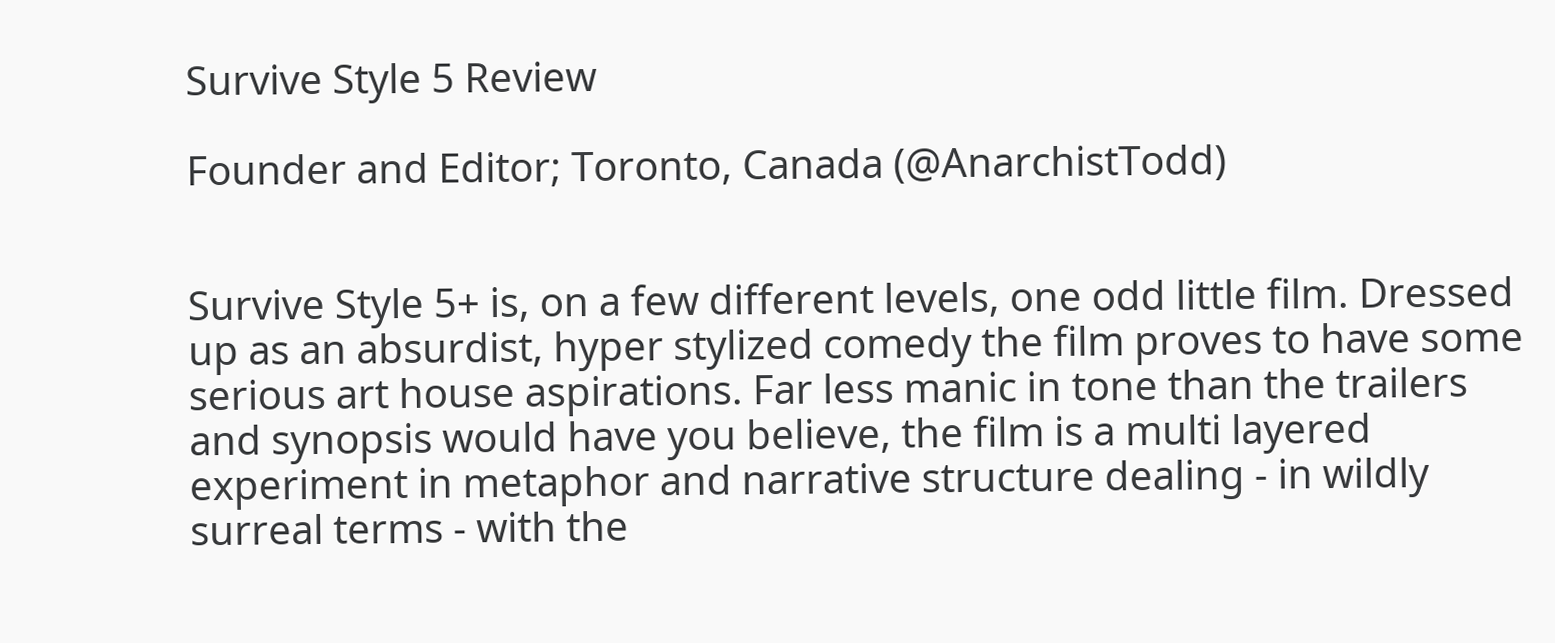Survive Style 5 Review

Founder and Editor; Toronto, Canada (@AnarchistTodd)


Survive Style 5+ is, on a few different levels, one odd little film. Dressed up as an absurdist, hyper stylized comedy the film proves to have some serious art house aspirations. Far less manic in tone than the trailers and synopsis would have you believe, the film is a multi layered experiment in metaphor and narrative structure dealing - in wildly surreal terms - with the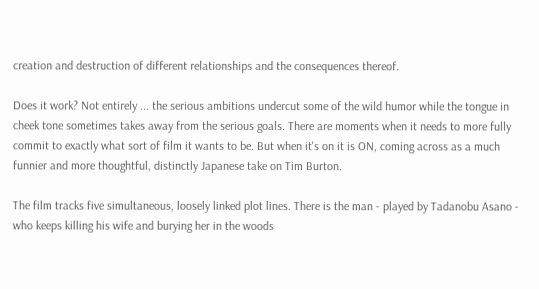creation and destruction of different relationships and the consequences thereof.

Does it work? Not entirely ... the serious ambitions undercut some of the wild humor while the tongue in cheek tone sometimes takes away from the serious goals. There are moments when it needs to more fully commit to exactly what sort of film it wants to be. But when it's on it is ON, coming across as a much funnier and more thoughtful, distinctly Japanese take on Tim Burton.

The film tracks five simultaneous, loosely linked plot lines. There is the man - played by Tadanobu Asano - who keeps killing his wife and burying her in the woods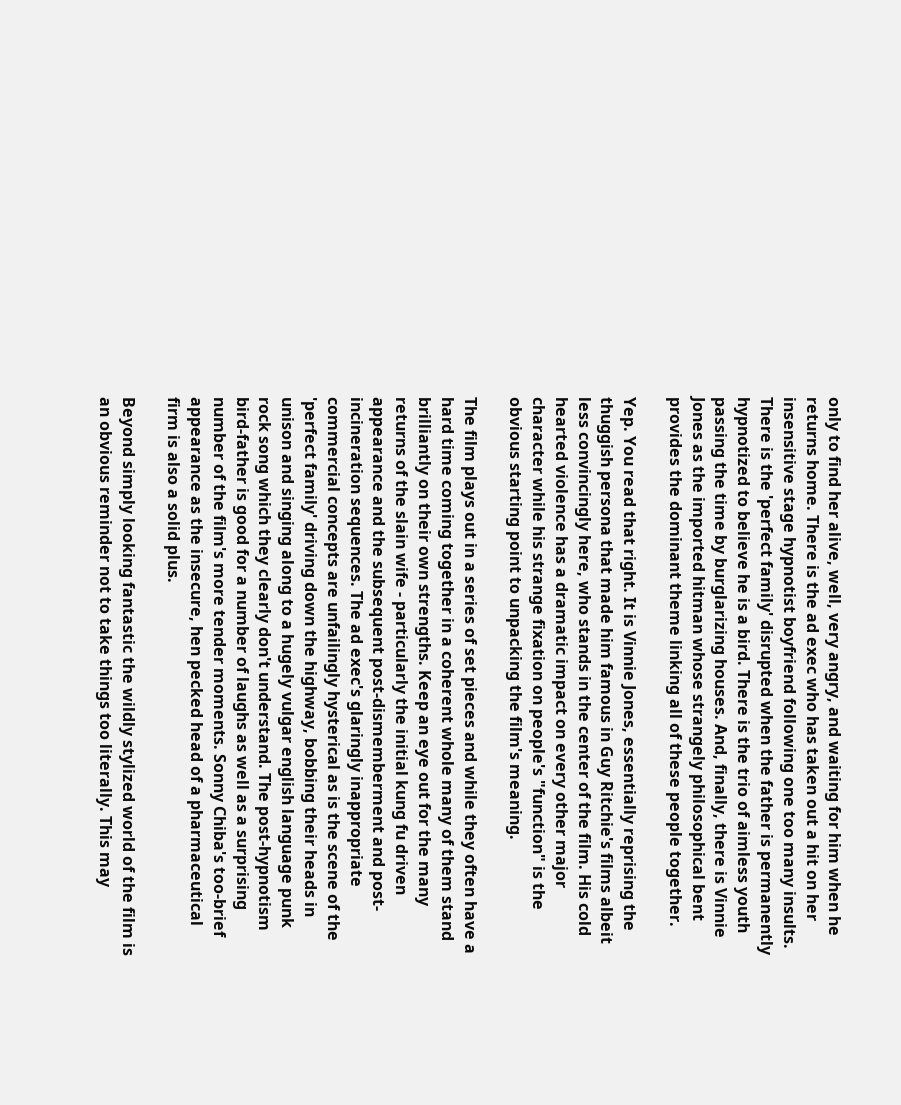only to find her alive, well, very angry, and waiting for him when he returns home. There is the ad exec who has taken out a hit on her insensitive stage hypnotist boyfriend following one too many insults. There is the 'perfect family' disrupted when the father is permanently hypnotized to believe he is a bird. There is the trio of aimless youth passing the time by burglarizing houses. And, finally, there is Vinnie Jones as the imported hitman whose strangely philosophical bent provides the dominant theme linking all of these people together.

Yep. You read that right. It is Vinnie Jones, essentially reprising the thuggish persona that made him famous in Guy Ritchie's films albeit less convincingly here, who stands in the center of the film. His cold hearted violence has a dramatic impact on every other major character while his strange fixation on people's "function" is the obvious starting point to unpacking the film's meaning.

The film plays out in a series of set pieces and while they often have a hard time coming together in a coherent whole many of them stand brilliantly on their own strengths. Keep an eye out for the many returns of the slain wife - particularly the initial kung fu driven appearance and the subsequent post-dismemberment and post-incineration sequences. The ad exec's glaringly inappropriate commercial concepts are unfailingly hysterical as is the scene of the 'perfect family' driving down the highway, bobbing their heads in unison and singing along to a hugely vulgar english language punk rock song which they clearly don't understand. The post-hypnotism bird-father is good for a number of laughs as well as a surprising number of the film's more tender moments. Sonny Chiba's too-brief appearance as the insecure, hen pecked head of a pharmaceutical firm is also a solid plus.

Beyond simply looking fantastic the wildly stylized world of the film is an obvious reminder not to take things too literally. This may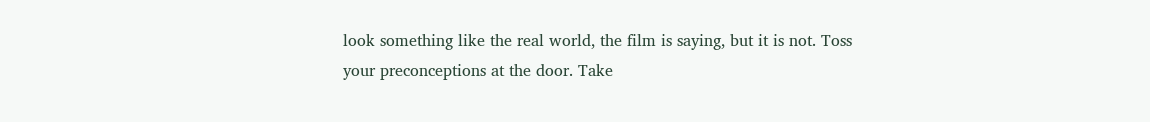look something like the real world, the film is saying, but it is not. Toss your preconceptions at the door. Take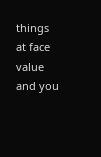things at face value and you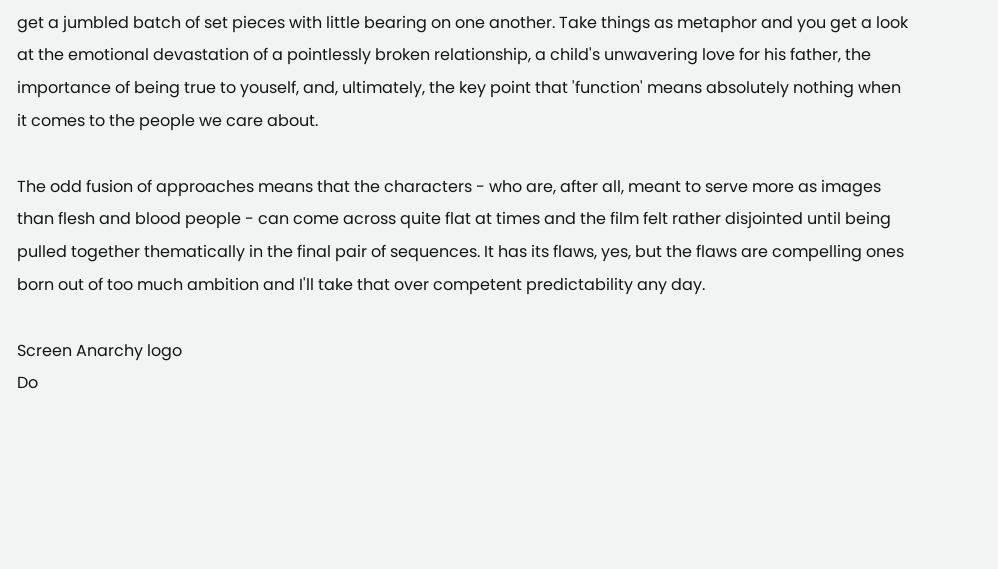get a jumbled batch of set pieces with little bearing on one another. Take things as metaphor and you get a look at the emotional devastation of a pointlessly broken relationship, a child's unwavering love for his father, the importance of being true to youself, and, ultimately, the key point that 'function' means absolutely nothing when it comes to the people we care about.

The odd fusion of approaches means that the characters - who are, after all, meant to serve more as images than flesh and blood people - can come across quite flat at times and the film felt rather disjointed until being pulled together thematically in the final pair of sequences. It has its flaws, yes, but the flaws are compelling ones born out of too much ambition and I'll take that over competent predictability any day.

Screen Anarchy logo
Do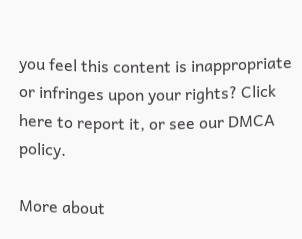you feel this content is inappropriate or infringes upon your rights? Click here to report it, or see our DMCA policy.

More about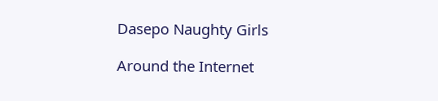Dasepo Naughty Girls

Around the Internet